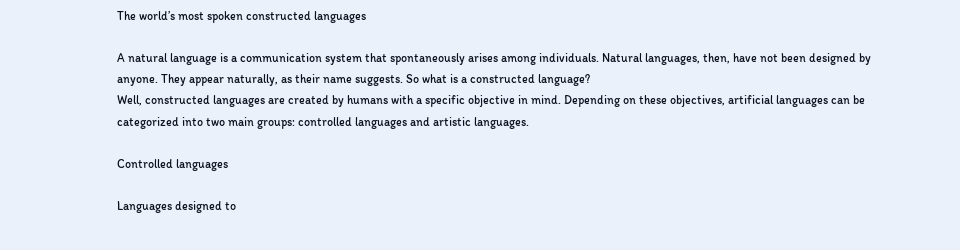The world’s most spoken constructed languages

A natural language is a communication system that spontaneously arises among individuals. Natural languages, then, have not been designed by anyone. They appear naturally, as their name suggests. So what is a constructed language?
Well, constructed languages are created by humans with a specific objective in mind. Depending on these objectives, artificial languages can be categorized into two main groups: controlled languages and artistic languages.

Controlled languages

Languages designed to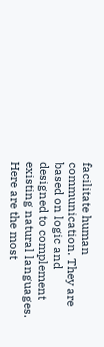facilitate human communication. They are based on logic and designed to complement existing natural languages.
Here are the most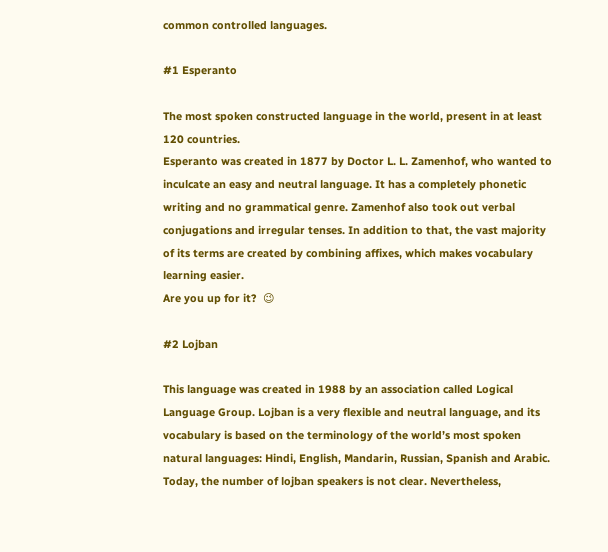common controlled languages.

#1 Esperanto

The most spoken constructed language in the world, present in at least 120 countries.
Esperanto was created in 1877 by Doctor L. L. Zamenhof, who wanted to inculcate an easy and neutral language. It has a completely phonetic writing and no grammatical genre. Zamenhof also took out verbal conjugations and irregular tenses. In addition to that, the vast majority of its terms are created by combining affixes, which makes vocabulary learning easier.
Are you up for it?  😉

#2 Lojban

This language was created in 1988 by an association called Logical Language Group. Lojban is a very flexible and neutral language, and its vocabulary is based on the terminology of the world’s most spoken natural languages: Hindi, English, Mandarin, Russian, Spanish and Arabic. Today, the number of lojban speakers is not clear. Nevertheless,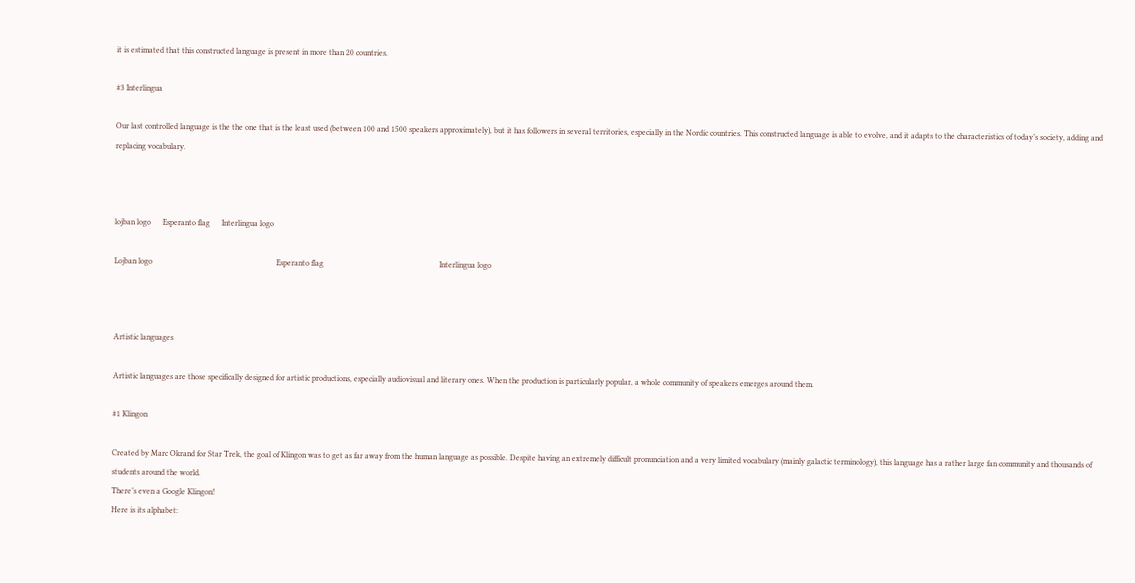it is estimated that this constructed language is present in more than 20 countries.

#3 Interlingua

Our last controlled language is the the one that is the least used (between 100 and 1500 speakers approximately), but it has followers in several territories, especially in the Nordic countries. This constructed language is able to evolve, and it adapts to the characteristics of today’s society, adding and replacing vocabulary.



lojban logo      Esperanto flag      Interlingua logo

Lojban logo                                                              Esperanto flag                                                          Interlingua logo



Artistic languages

Artistic languages are those specifically designed for artistic productions, especially audiovisual and literary ones. When the production is particularly popular, a whole community of speakers emerges around them.

#1 Klingon

Created by Marc Okrand for Star Trek, the goal of Klingon was to get as far away from the human language as possible. Despite having an extremely difficult pronunciation and a very limited vocabulary (mainly galactic terminology), this language has a rather large fan community and thousands of students around the world.
There’s even a Google Klingon!
Here is its alphabet: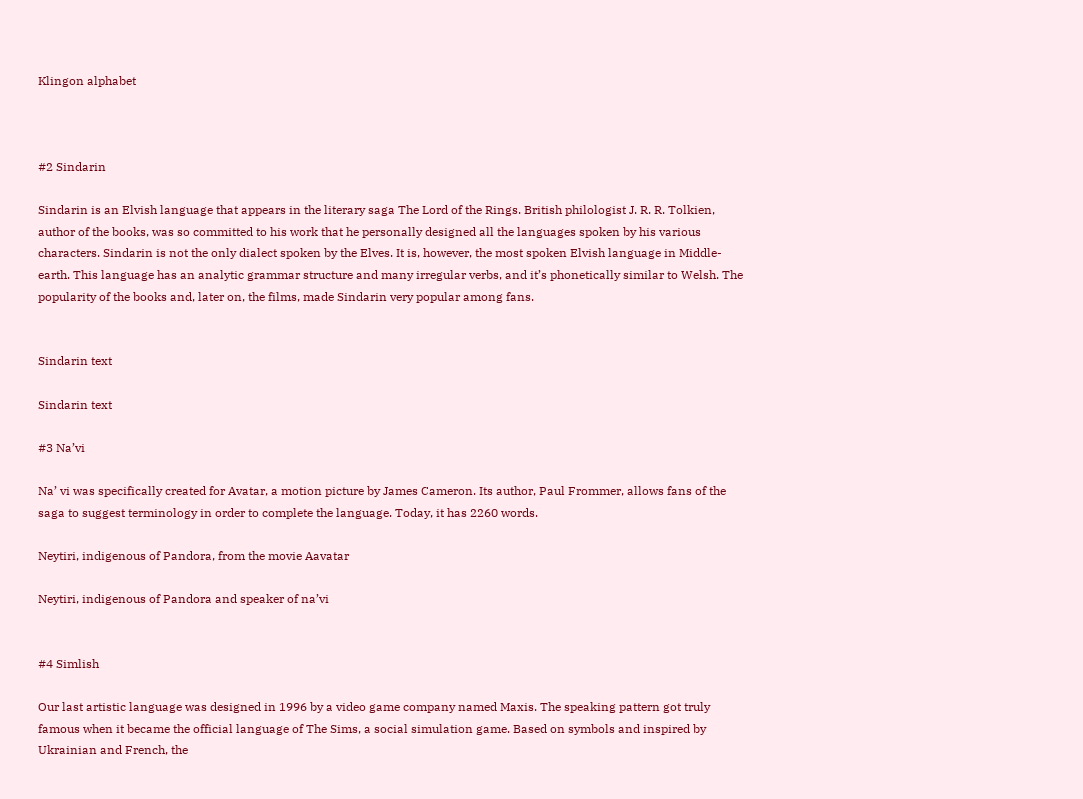Klingon alphabet



#2 Sindarin

Sindarin is an Elvish language that appears in the literary saga The Lord of the Rings. British philologist J. R. R. Tolkien, author of the books, was so committed to his work that he personally designed all the languages spoken by his various characters. Sindarin is not the only dialect spoken by the Elves. It is, however, the most spoken Elvish language in Middle-earth. This language has an analytic grammar structure and many irregular verbs, and it’s phonetically similar to Welsh. The popularity of the books and, later on, the films, made Sindarin very popular among fans.


Sindarin text

Sindarin text

#3 Na’vi

Na’ vi was specifically created for Avatar, a motion picture by James Cameron. Its author, Paul Frommer, allows fans of the saga to suggest terminology in order to complete the language. Today, it has 2260 words.

Neytiri, indigenous of Pandora, from the movie Aavatar

Neytiri, indigenous of Pandora and speaker of na’vi


#4 Simlish

Our last artistic language was designed in 1996 by a video game company named Maxis. The speaking pattern got truly famous when it became the official language of The Sims, a social simulation game. Based on symbols and inspired by Ukrainian and French, the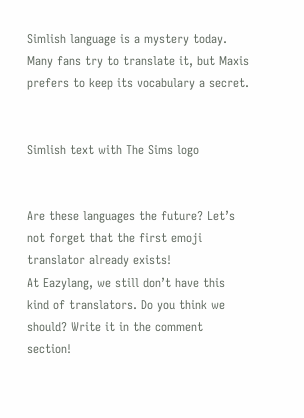Simlish language is a mystery today. Many fans try to translate it, but Maxis prefers to keep its vocabulary a secret.


Simlish text with The Sims logo


Are these languages the future? Let’s not forget that the first emoji translator already exists!
At Eazylang, we still don’t have this kind of translators. Do you think we should? Write it in the comment section!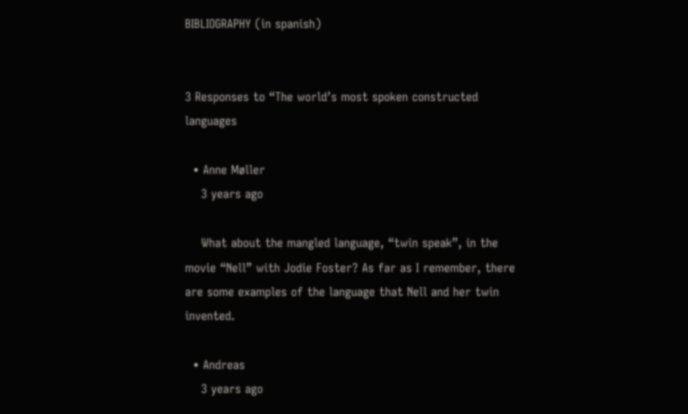BIBLIOGRAPHY (in spanish)


3 Responses to “The world’s most spoken constructed languages

  • Anne Møller
    3 years ago

    What about the mangled language, “twin speak”, in the movie “Nell” with Jodie Foster? As far as I remember, there are some examples of the language that Nell and her twin invented.

  • Andreas
    3 years ago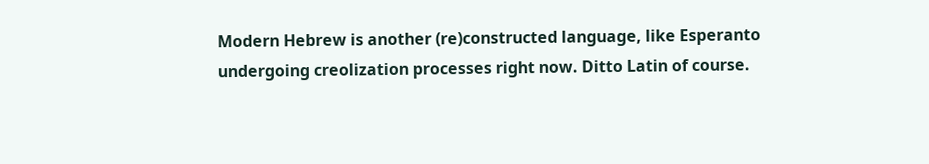Modern Hebrew is another (re)constructed language, like Esperanto undergoing creolization processes right now. Ditto Latin of course.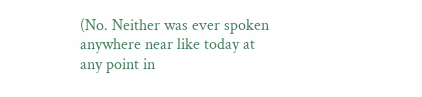(No. Neither was ever spoken anywhere near like today at any point in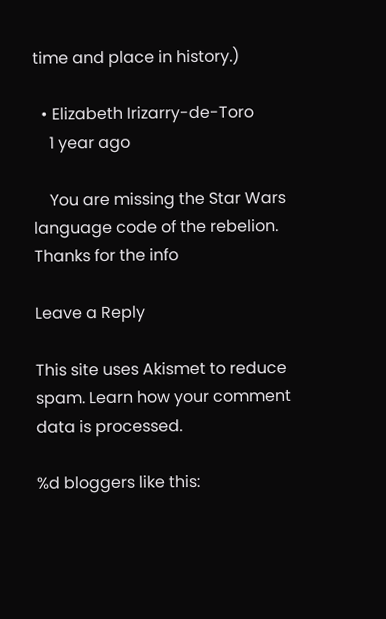time and place in history.)

  • Elizabeth Irizarry-de-Toro
    1 year ago

    You are missing the Star Wars language code of the rebelion. Thanks for the info

Leave a Reply

This site uses Akismet to reduce spam. Learn how your comment data is processed.

%d bloggers like this: